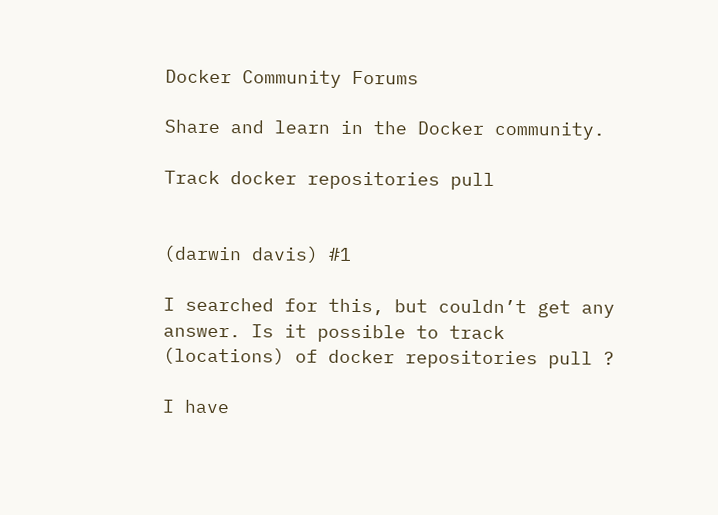Docker Community Forums

Share and learn in the Docker community.

Track docker repositories pull


(darwin davis) #1

I searched for this, but couldn’t get any answer. Is it possible to track (locations) of docker repositories pull ?

I have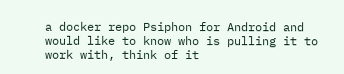a docker repo Psiphon for Android and would like to know who is pulling it to work with, think of it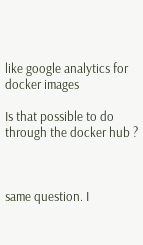like google analytics for docker images

Is that possible to do through the docker hub ?



same question. I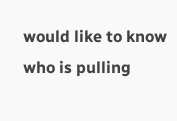would like to know who is pulling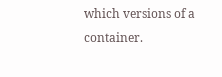which versions of a container.